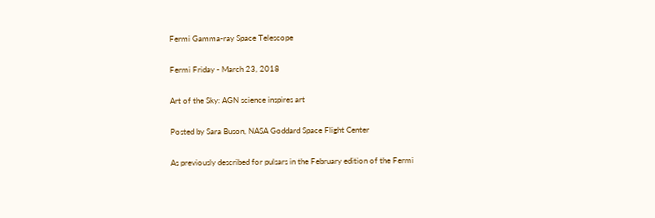Fermi Gamma-ray Space Telescope

Fermi Friday - March 23, 2018

Art of the Sky: AGN science inspires art

Posted by Sara Buson, NASA Goddard Space Flight Center

As previously described for pulsars in the February edition of the Fermi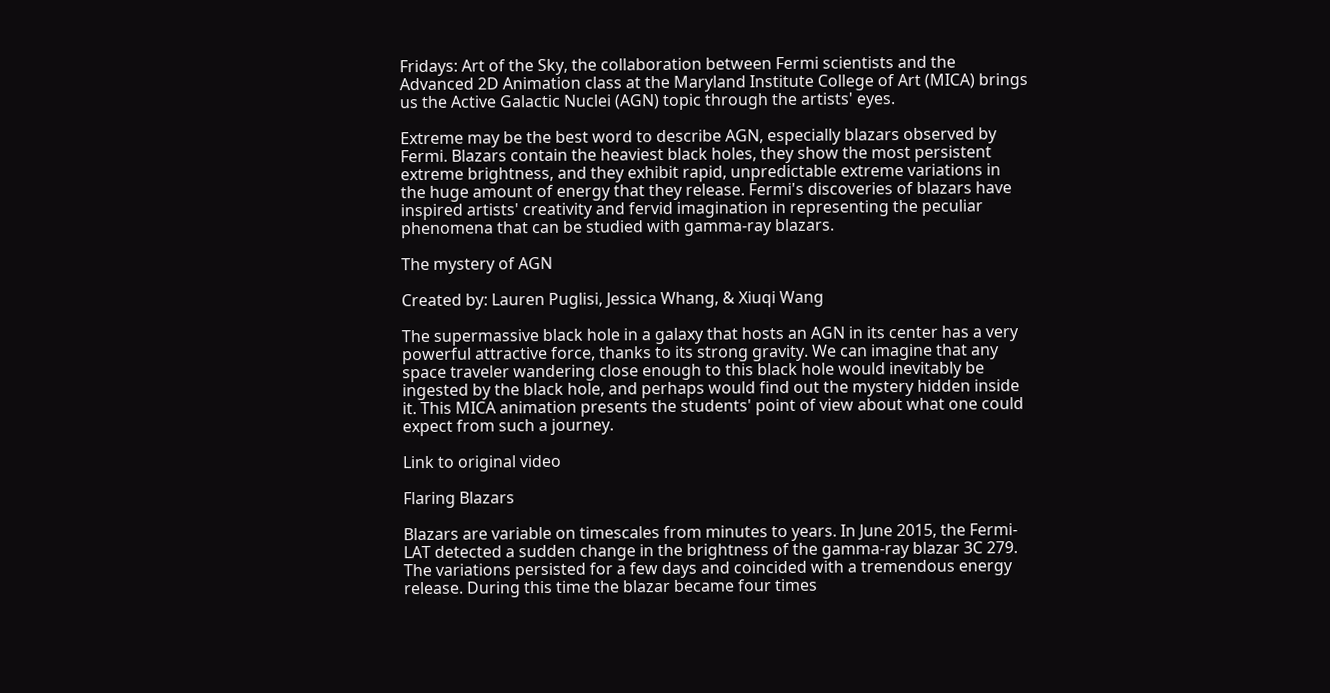Fridays: Art of the Sky, the collaboration between Fermi scientists and the Advanced 2D Animation class at the Maryland Institute College of Art (MICA) brings us the Active Galactic Nuclei (AGN) topic through the artists' eyes.

Extreme may be the best word to describe AGN, especially blazars observed by Fermi. Blazars contain the heaviest black holes, they show the most persistent extreme brightness, and they exhibit rapid, unpredictable extreme variations in the huge amount of energy that they release. Fermi's discoveries of blazars have inspired artists' creativity and fervid imagination in representing the peculiar phenomena that can be studied with gamma-ray blazars.

The mystery of AGN

Created by: Lauren Puglisi, Jessica Whang, & Xiuqi Wang

The supermassive black hole in a galaxy that hosts an AGN in its center has a very powerful attractive force, thanks to its strong gravity. We can imagine that any space traveler wandering close enough to this black hole would inevitably be ingested by the black hole, and perhaps would find out the mystery hidden inside it. This MICA animation presents the students' point of view about what one could expect from such a journey.

Link to original video

Flaring Blazars

Blazars are variable on timescales from minutes to years. In June 2015, the Fermi-LAT detected a sudden change in the brightness of the gamma-ray blazar 3C 279. The variations persisted for a few days and coincided with a tremendous energy release. During this time the blazar became four times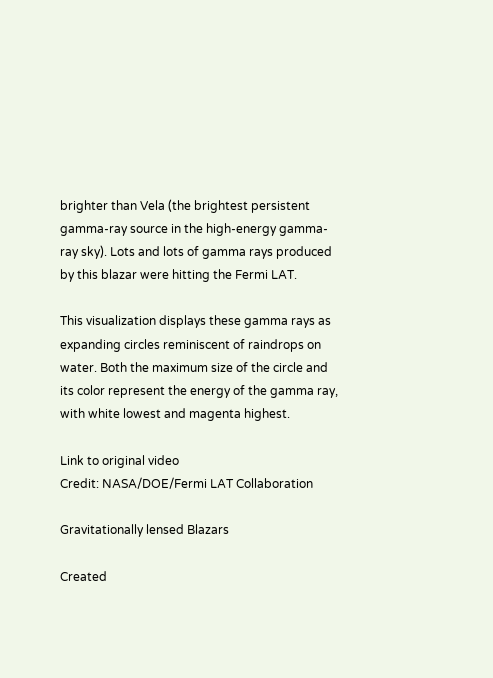brighter than Vela (the brightest persistent gamma-ray source in the high-energy gamma-ray sky). Lots and lots of gamma rays produced by this blazar were hitting the Fermi LAT.

This visualization displays these gamma rays as expanding circles reminiscent of raindrops on water. Both the maximum size of the circle and its color represent the energy of the gamma ray, with white lowest and magenta highest.

Link to original video
Credit: NASA/DOE/Fermi LAT Collaboration

Gravitationally lensed Blazars

Created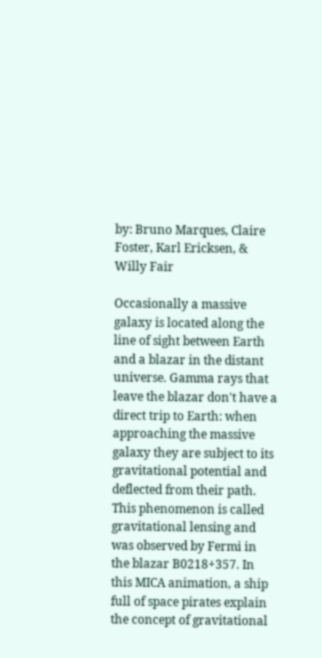by: Bruno Marques, Claire Foster, Karl Ericksen, & Willy Fair

Occasionally a massive galaxy is located along the line of sight between Earth and a blazar in the distant universe. Gamma rays that leave the blazar don't have a direct trip to Earth: when approaching the massive galaxy they are subject to its gravitational potential and deflected from their path. This phenomenon is called gravitational lensing and was observed by Fermi in the blazar B0218+357. In this MICA animation, a ship full of space pirates explain the concept of gravitational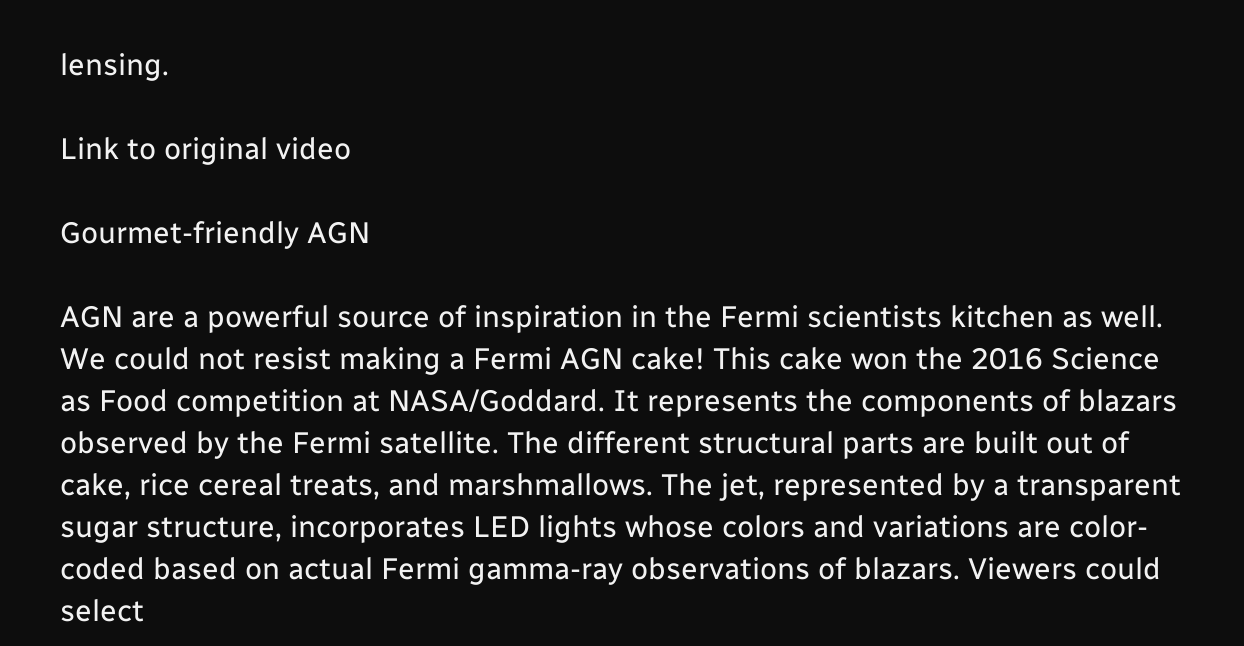lensing.

Link to original video

Gourmet-friendly AGN

AGN are a powerful source of inspiration in the Fermi scientists kitchen as well. We could not resist making a Fermi AGN cake! This cake won the 2016 Science as Food competition at NASA/Goddard. It represents the components of blazars observed by the Fermi satellite. The different structural parts are built out of cake, rice cereal treats, and marshmallows. The jet, represented by a transparent sugar structure, incorporates LED lights whose colors and variations are color-coded based on actual Fermi gamma-ray observations of blazars. Viewers could select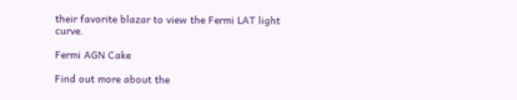their favorite blazar to view the Fermi LAT light curve.

Fermi AGN Cake

Find out more about the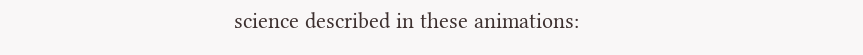science described in these animations: